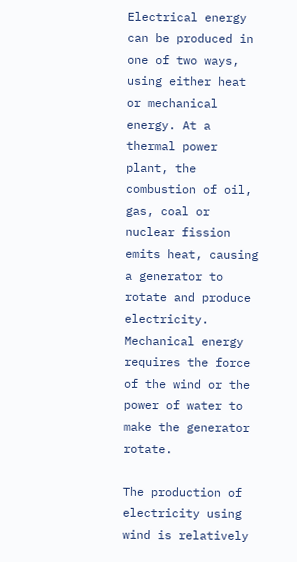Electrical energy can be produced in one of two ways, using either heat or mechanical energy. At a thermal power plant, the combustion of oil, gas, coal or nuclear fission emits heat, causing a generator to rotate and produce electricity. Mechanical energy requires the force of the wind or the power of water to make the generator rotate.

The production of electricity using wind is relatively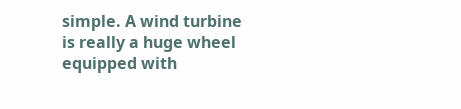simple. A wind turbine is really a huge wheel equipped with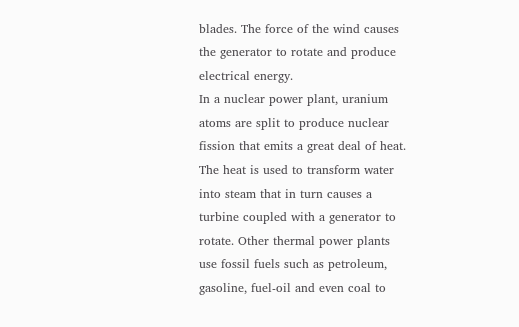blades. The force of the wind causes the generator to rotate and produce electrical energy.
In a nuclear power plant, uranium atoms are split to produce nuclear fission that emits a great deal of heat. The heat is used to transform water into steam that in turn causes a turbine coupled with a generator to rotate. Other thermal power plants use fossil fuels such as petroleum, gasoline, fuel-oil and even coal to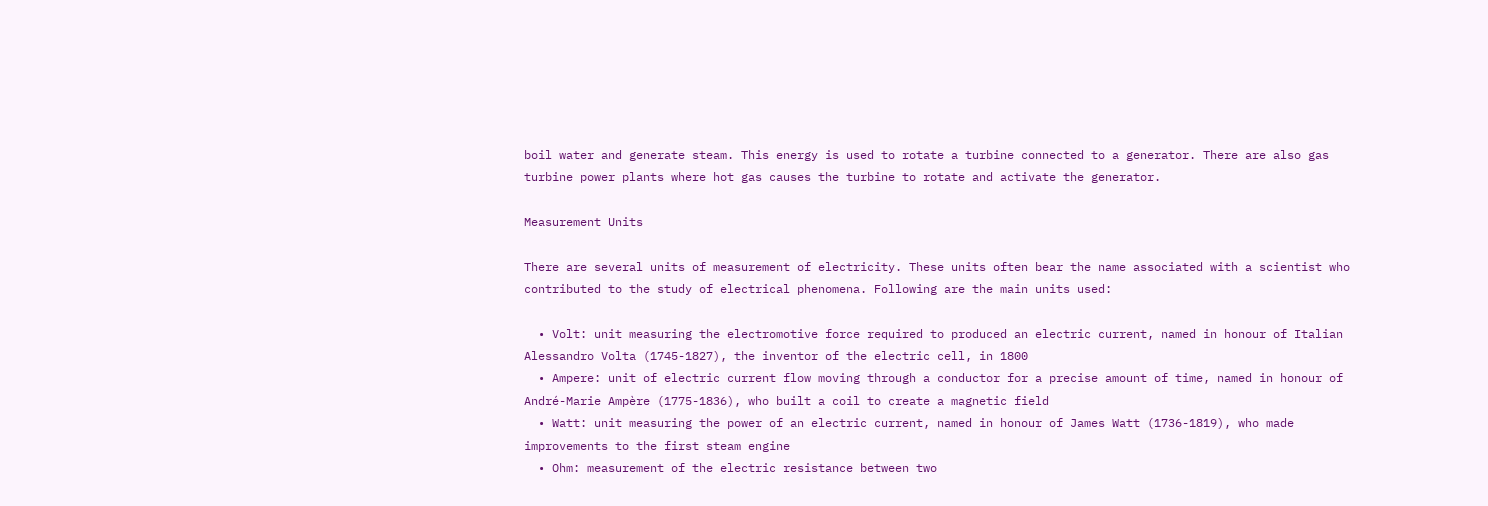boil water and generate steam. This energy is used to rotate a turbine connected to a generator. There are also gas turbine power plants where hot gas causes the turbine to rotate and activate the generator.

Measurement Units

There are several units of measurement of electricity. These units often bear the name associated with a scientist who contributed to the study of electrical phenomena. Following are the main units used:

  • Volt: unit measuring the electromotive force required to produced an electric current, named in honour of Italian Alessandro Volta (1745-1827), the inventor of the electric cell, in 1800
  • Ampere: unit of electric current flow moving through a conductor for a precise amount of time, named in honour of André-Marie Ampère (1775-1836), who built a coil to create a magnetic field
  • Watt: unit measuring the power of an electric current, named in honour of James Watt (1736-1819), who made improvements to the first steam engine
  • Ohm: measurement of the electric resistance between two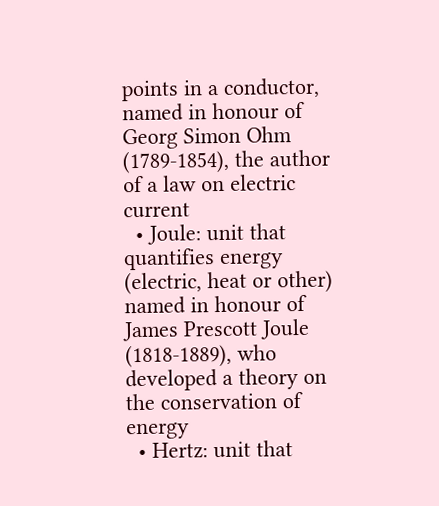points in a conductor, named in honour of Georg Simon Ohm (1789-1854), the author of a law on electric current
  • Joule: unit that quantifies energy (electric, heat or other) named in honour of James Prescott Joule (1818-1889), who developed a theory on the conservation of energy
  • Hertz: unit that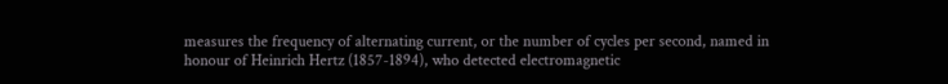measures the frequency of alternating current, or the number of cycles per second, named in honour of Heinrich Hertz (1857-1894), who detected electromagnetic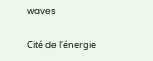waves

Cité de l'énergie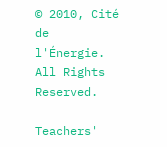© 2010, Cité de l'Énergie. All Rights Reserved.

Teachers'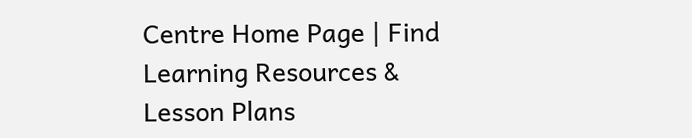Centre Home Page | Find Learning Resources & Lesson Plans